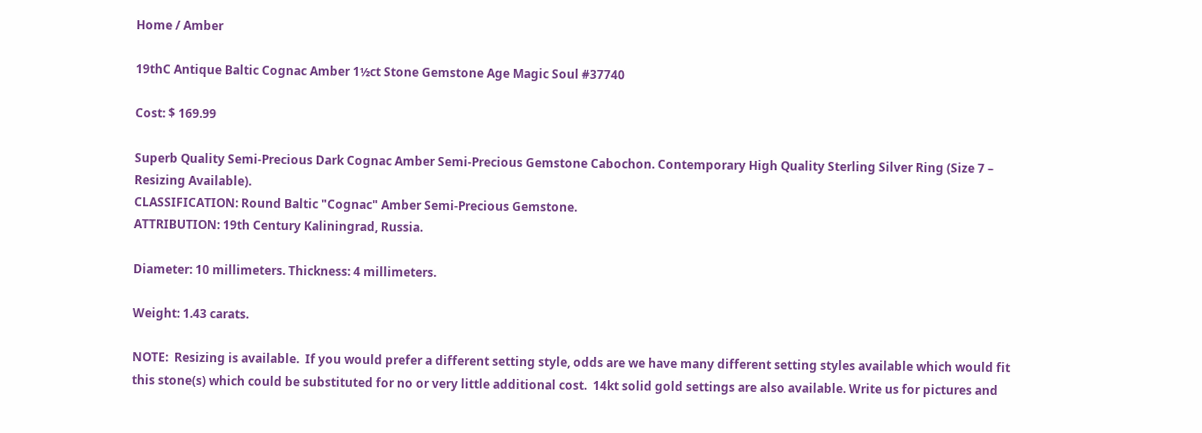Home / Amber

19thC Antique Baltic Cognac Amber 1½ct Stone Gemstone Age Magic Soul #37740

Cost: $ 169.99

Superb Quality Semi-Precious Dark Cognac Amber Semi-Precious Gemstone Cabochon. Contemporary High Quality Sterling Silver Ring (Size 7 – Resizing Available).
CLASSIFICATION: Round Baltic "Cognac" Amber Semi-Precious Gemstone.
ATTRIBUTION: 19th Century Kaliningrad, Russia.

Diameter: 10 millimeters. Thickness: 4 millimeters.

Weight: 1.43 carats.

NOTE:  Resizing is available.  If you would prefer a different setting style, odds are we have many different setting styles available which would fit this stone(s) which could be substituted for no or very little additional cost.  14kt solid gold settings are also available. Write us for pictures and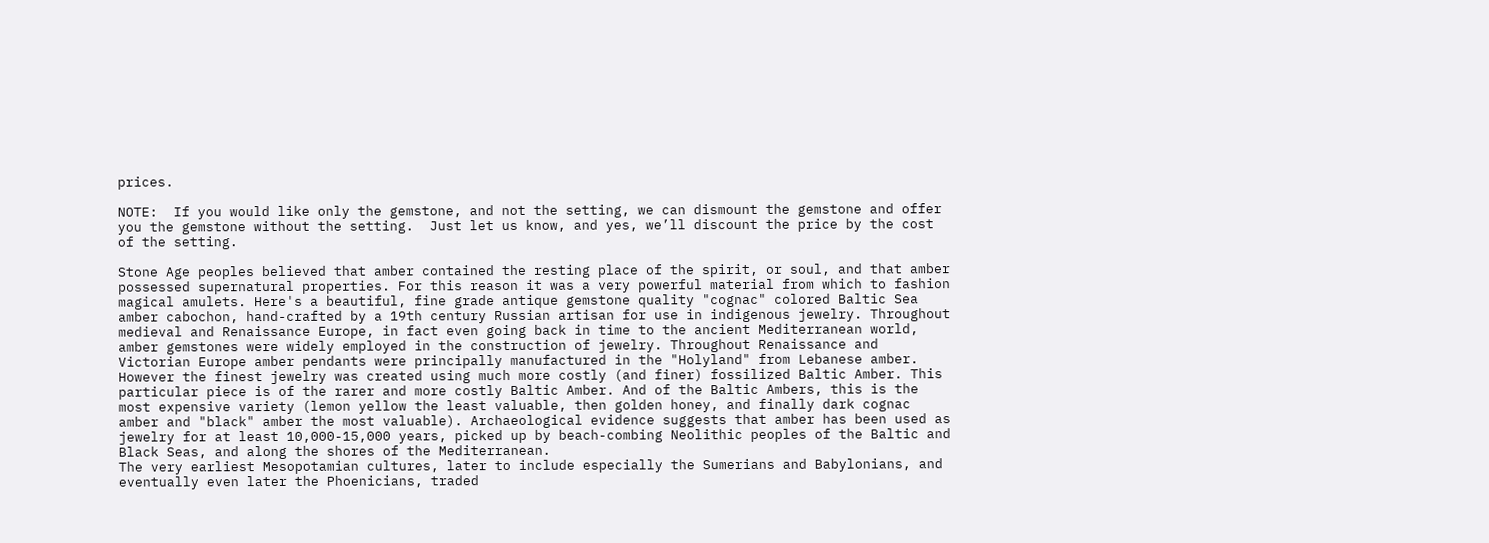prices.

NOTE:  If you would like only the gemstone, and not the setting, we can dismount the gemstone and offer you the gemstone without the setting.  Just let us know, and yes, we’ll discount the price by the cost of the setting.

Stone Age peoples believed that amber contained the resting place of the spirit, or soul, and that amber possessed supernatural properties. For this reason it was a very powerful material from which to fashion magical amulets. Here's a beautiful, fine grade antique gemstone quality "cognac" colored Baltic Sea amber cabochon, hand-crafted by a 19th century Russian artisan for use in indigenous jewelry. Throughout medieval and Renaissance Europe, in fact even going back in time to the ancient Mediterranean world, amber gemstones were widely employed in the construction of jewelry. Throughout Renaissance and Victorian Europe amber pendants were principally manufactured in the "Holyland" from Lebanese amber. However the finest jewelry was created using much more costly (and finer) fossilized Baltic Amber. This particular piece is of the rarer and more costly Baltic Amber. And of the Baltic Ambers, this is the most expensive variety (lemon yellow the least valuable, then golden honey, and finally dark cognac amber and "black" amber the most valuable). Archaeological evidence suggests that amber has been used as jewelry for at least 10,000-15,000 years, picked up by beach-combing Neolithic peoples of the Baltic and Black Seas, and along the shores of the Mediterranean.
The very earliest Mesopotamian cultures, later to include especially the Sumerians and Babylonians, and eventually even later the Phoenicians, traded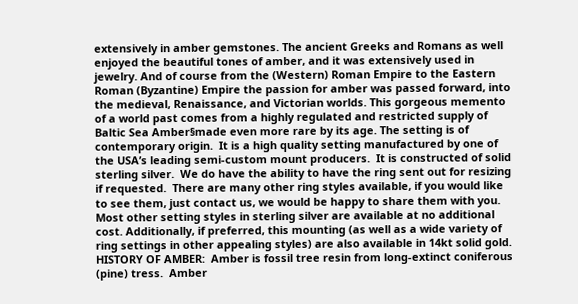extensively in amber gemstones. The ancient Greeks and Romans as well enjoyed the beautiful tones of amber, and it was extensively used in jewelry. And of course from the (Western) Roman Empire to the Eastern Roman (Byzantine) Empire the passion for amber was passed forward, into the medieval, Renaissance, and Victorian worlds. This gorgeous memento of a world past comes from a highly regulated and restricted supply of Baltic Sea Amber§made even more rare by its age. The setting is of contemporary origin.  It is a high quality setting manufactured by one of the USA’s leading semi-custom mount producers.  It is constructed of solid sterling silver.  We do have the ability to have the ring sent out for resizing if requested.  There are many other ring styles available, if you would like to see them, just contact us, we would be happy to share them with you.  Most other setting styles in sterling silver are available at no additional cost. Additionally, if preferred, this mounting (as well as a wide variety of ring settings in other appealing styles) are also available in 14kt solid gold.
HISTORY OF AMBER:  Amber is fossil tree resin from long-extinct coniferous (pine) tress.  Amber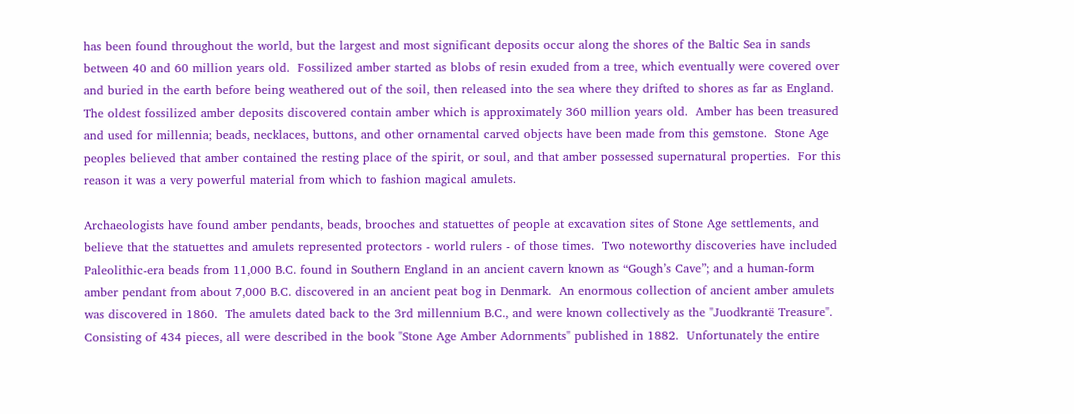has been found throughout the world, but the largest and most significant deposits occur along the shores of the Baltic Sea in sands between 40 and 60 million years old.  Fossilized amber started as blobs of resin exuded from a tree, which eventually were covered over and buried in the earth before being weathered out of the soil, then released into the sea where they drifted to shores as far as England.  The oldest fossilized amber deposits discovered contain amber which is approximately 360 million years old.  Amber has been treasured and used for millennia; beads, necklaces, buttons, and other ornamental carved objects have been made from this gemstone.  Stone Age peoples believed that amber contained the resting place of the spirit, or soul, and that amber possessed supernatural properties.  For this reason it was a very powerful material from which to fashion magical amulets.

Archaeologists have found amber pendants, beads, brooches and statuettes of people at excavation sites of Stone Age settlements, and believe that the statuettes and amulets represented protectors - world rulers - of those times.  Two noteworthy discoveries have included Paleolithic-era beads from 11,000 B.C. found in Southern England in an ancient cavern known as “Gough’s Cave”; and a human-form amber pendant from about 7,000 B.C. discovered in an ancient peat bog in Denmark.  An enormous collection of ancient amber amulets was discovered in 1860.  The amulets dated back to the 3rd millennium B.C., and were known collectively as the "Juodkrantë Treasure".  Consisting of 434 pieces, all were described in the book "Stone Age Amber Adornments" published in 1882.  Unfortunately the entire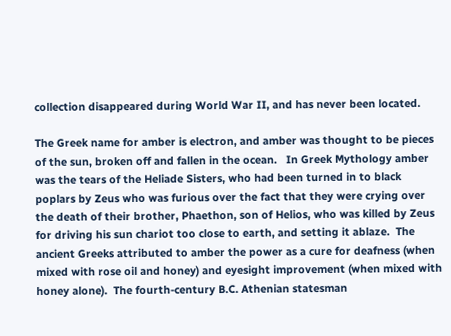collection disappeared during World War II, and has never been located.

The Greek name for amber is electron, and amber was thought to be pieces of the sun, broken off and fallen in the ocean.   In Greek Mythology amber was the tears of the Heliade Sisters, who had been turned in to black poplars by Zeus who was furious over the fact that they were crying over the death of their brother, Phaethon, son of Helios, who was killed by Zeus for driving his sun chariot too close to earth, and setting it ablaze.  The ancient Greeks attributed to amber the power as a cure for deafness (when mixed with rose oil and honey) and eyesight improvement (when mixed with honey alone).  The fourth-century B.C. Athenian statesman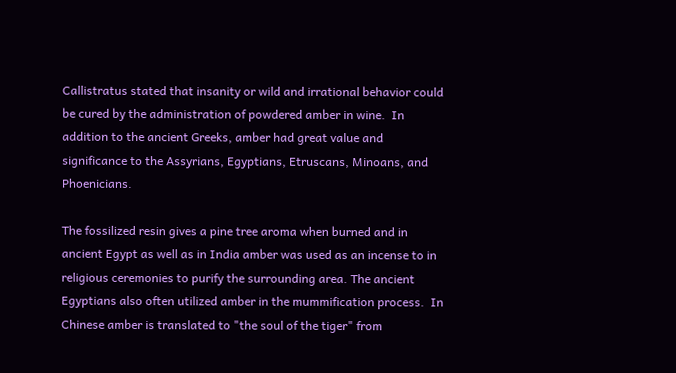Callistratus stated that insanity or wild and irrational behavior could be cured by the administration of powdered amber in wine.  In addition to the ancient Greeks, amber had great value and significance to the Assyrians, Egyptians, Etruscans, Minoans, and Phoenicians.

The fossilized resin gives a pine tree aroma when burned and in ancient Egypt as well as in India amber was used as an incense to in religious ceremonies to purify the surrounding area. The ancient Egyptians also often utilized amber in the mummification process.  In Chinese amber is translated to "the soul of the tiger" from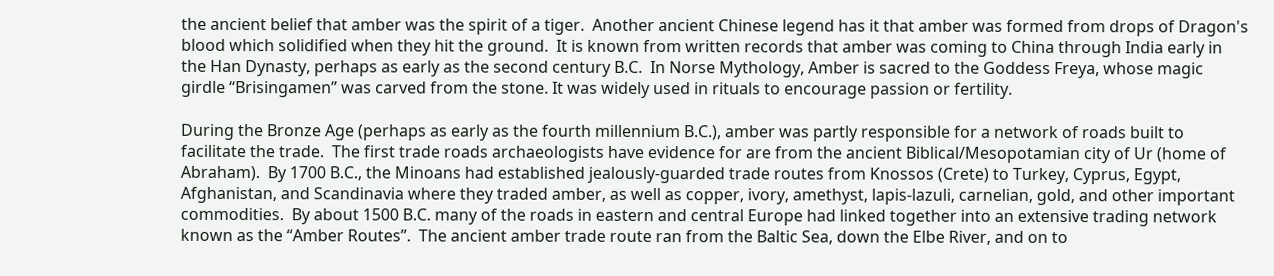the ancient belief that amber was the spirit of a tiger.  Another ancient Chinese legend has it that amber was formed from drops of Dragon's blood which solidified when they hit the ground.  It is known from written records that amber was coming to China through India early in the Han Dynasty, perhaps as early as the second century B.C.  In Norse Mythology, Amber is sacred to the Goddess Freya, whose magic girdle “Brisingamen” was carved from the stone. It was widely used in rituals to encourage passion or fertility.

During the Bronze Age (perhaps as early as the fourth millennium B.C.), amber was partly responsible for a network of roads built to facilitate the trade.  The first trade roads archaeologists have evidence for are from the ancient Biblical/Mesopotamian city of Ur (home of Abraham).  By 1700 B.C., the Minoans had established jealously-guarded trade routes from Knossos (Crete) to Turkey, Cyprus, Egypt, Afghanistan, and Scandinavia where they traded amber, as well as copper, ivory, amethyst, lapis-lazuli, carnelian, gold, and other important commodities.  By about 1500 B.C. many of the roads in eastern and central Europe had linked together into an extensive trading network known as the “Amber Routes”.  The ancient amber trade route ran from the Baltic Sea, down the Elbe River, and on to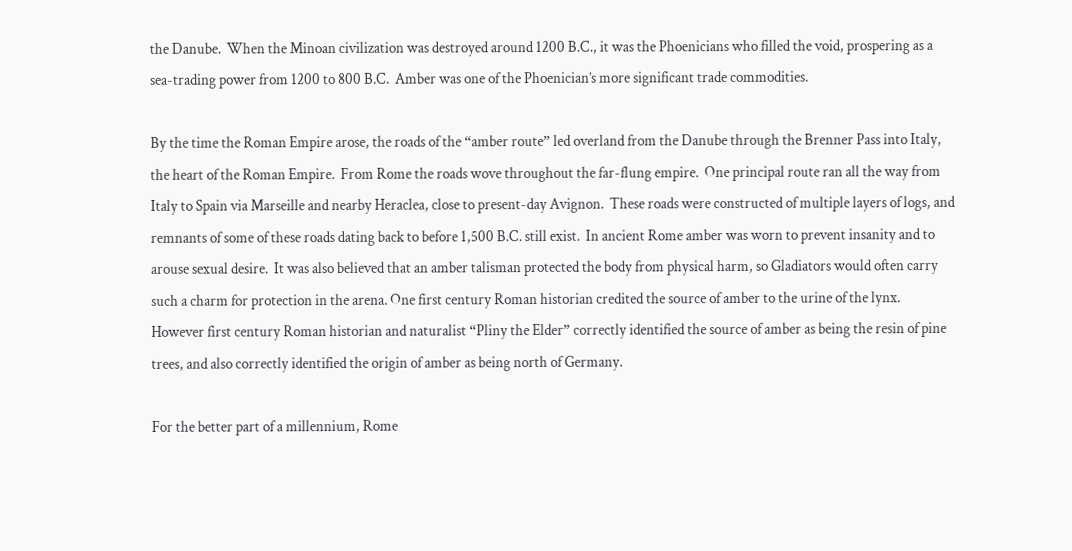the Danube.  When the Minoan civilization was destroyed around 1200 B.C., it was the Phoenicians who filled the void, prospering as a sea-trading power from 1200 to 800 B.C.  Amber was one of the Phoenician’s more significant trade commodities.

By the time the Roman Empire arose, the roads of the “amber route” led overland from the Danube through the Brenner Pass into Italy, the heart of the Roman Empire.  From Rome the roads wove throughout the far-flung empire.  One principal route ran all the way from Italy to Spain via Marseille and nearby Heraclea, close to present-day Avignon.  These roads were constructed of multiple layers of logs, and remnants of some of these roads dating back to before 1,500 B.C. still exist.  In ancient Rome amber was worn to prevent insanity and to arouse sexual desire.  It was also believed that an amber talisman protected the body from physical harm, so Gladiators would often carry such a charm for protection in the arena. One first century Roman historian credited the source of amber to the urine of the lynx.  However first century Roman historian and naturalist “Pliny the Elder” correctly identified the source of amber as being the resin of pine trees, and also correctly identified the origin of amber as being north of Germany.

For the better part of a millennium, Rome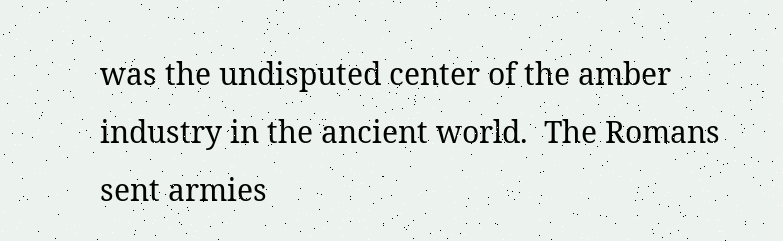was the undisputed center of the amber industry in the ancient world.  The Romans sent armies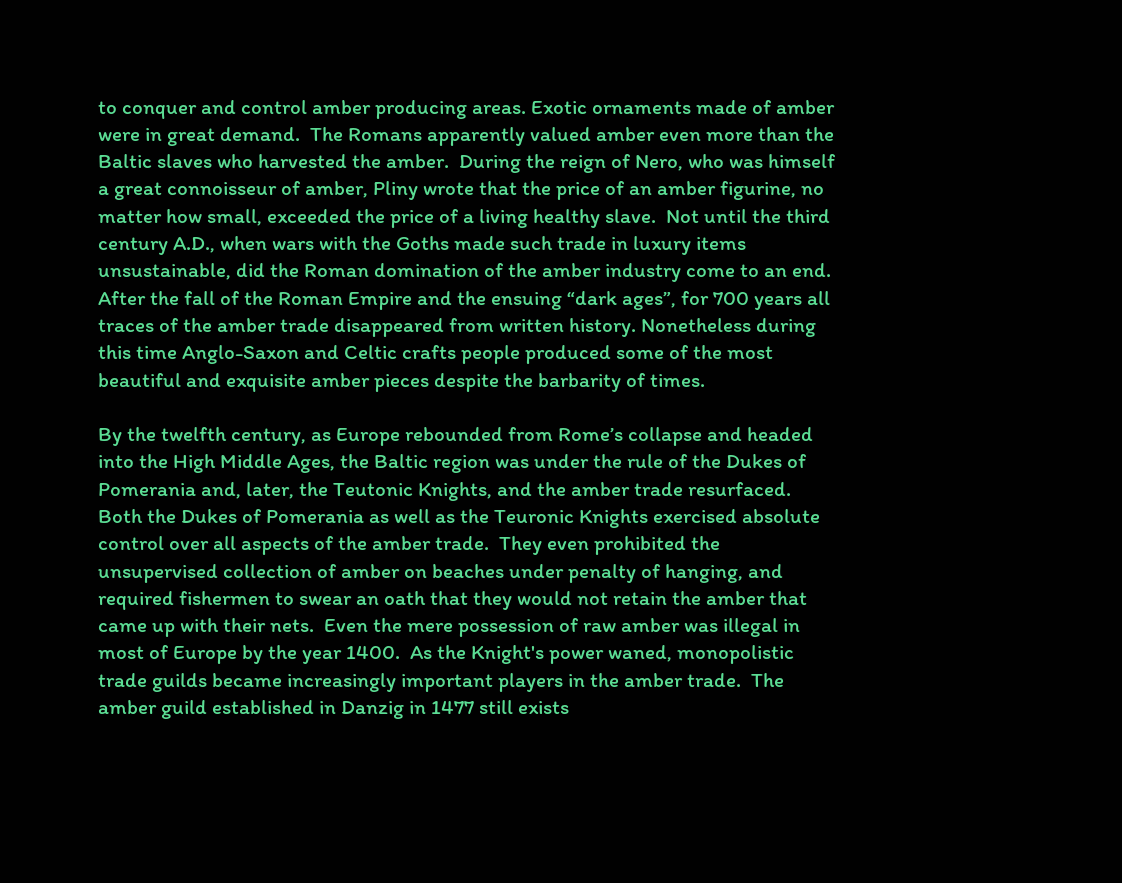to conquer and control amber producing areas. Exotic ornaments made of amber were in great demand.  The Romans apparently valued amber even more than the Baltic slaves who harvested the amber.  During the reign of Nero, who was himself a great connoisseur of amber, Pliny wrote that the price of an amber figurine, no matter how small, exceeded the price of a living healthy slave.  Not until the third century A.D., when wars with the Goths made such trade in luxury items unsustainable, did the Roman domination of the amber industry come to an end.  After the fall of the Roman Empire and the ensuing “dark ages”, for 700 years all traces of the amber trade disappeared from written history. Nonetheless during this time Anglo-Saxon and Celtic crafts people produced some of the most beautiful and exquisite amber pieces despite the barbarity of times.

By the twelfth century, as Europe rebounded from Rome’s collapse and headed into the High Middle Ages, the Baltic region was under the rule of the Dukes of Pomerania and, later, the Teutonic Knights, and the amber trade resurfaced.  Both the Dukes of Pomerania as well as the Teuronic Knights exercised absolute control over all aspects of the amber trade.  They even prohibited the unsupervised collection of amber on beaches under penalty of hanging, and required fishermen to swear an oath that they would not retain the amber that came up with their nets.  Even the mere possession of raw amber was illegal in most of Europe by the year 1400.  As the Knight's power waned, monopolistic trade guilds became increasingly important players in the amber trade.  The amber guild established in Danzig in 1477 still exists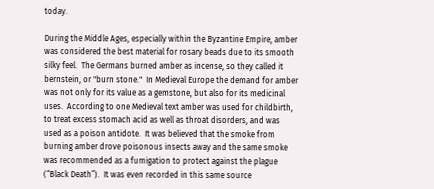today.

During the Middle Ages, especially within the Byzantine Empire, amber was considered the best material for rosary beads due to its smooth silky feel.  The Germans burned amber as incense, so they called it bernstein, or "burn stone."  In Medieval Europe the demand for amber was not only for its value as a gemstone, but also for its medicinal uses.  According to one Medieval text amber was used for childbirth, to treat excess stomach acid as well as throat disorders, and was used as a poison antidote.  It was believed that the smoke from burning amber drove poisonous insects away and the same smoke was recommended as a fumigation to protect against the plague (“Black Death”).  It was even recorded in this same source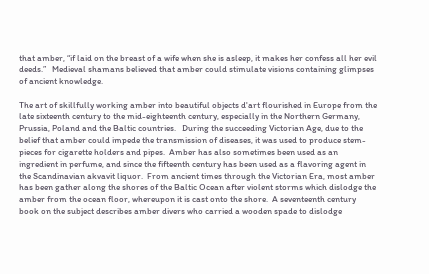that amber, “if laid on the breast of a wife when she is asleep, it makes her confess all her evil deeds.”   Medieval shamans believed that amber could stimulate visions containing glimpses of ancient knowledge.

The art of skillfully working amber into beautiful objects d'art flourished in Europe from the late sixteenth century to the mid-eighteenth century, especially in the Northern Germany, Prussia, Poland and the Baltic countries.   During the succeeding Victorian Age, due to the belief that amber could impede the transmission of diseases, it was used to produce stem-pieces for cigarette holders and pipes.  Amber has also sometimes been used as an ingredient in perfume, and since the fifteenth century has been used as a flavoring agent in the Scandinavian akvavit liquor.  From ancient times through the Victorian Era, most amber has been gather along the shores of the Baltic Ocean after violent storms which dislodge the amber from the ocean floor, whereupon it is cast onto the shore.  A seventeenth century book on the subject describes amber divers who carried a wooden spade to dislodge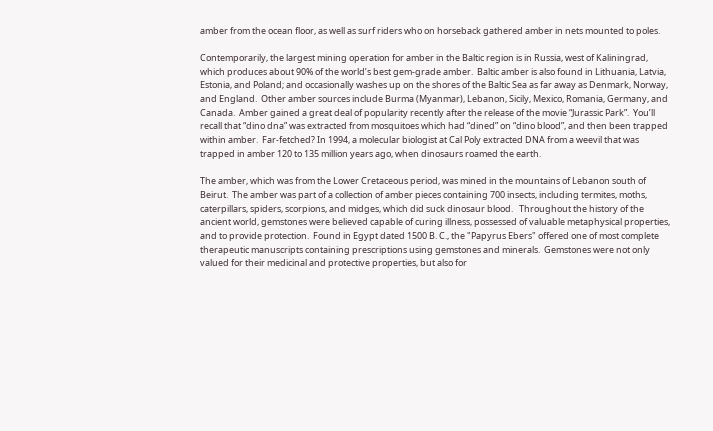amber from the ocean floor, as well as surf riders who on horseback gathered amber in nets mounted to poles.

Contemporarily, the largest mining operation for amber in the Baltic region is in Russia, west of Kaliningrad, which produces about 90% of the world’s best gem-grade amber.  Baltic amber is also found in Lithuania, Latvia, Estonia, and Poland; and occasionally washes up on the shores of the Baltic Sea as far away as Denmark, Norway, and England.  Other amber sources include Burma (Myanmar), Lebanon, Sicily, Mexico, Romania, Germany, and Canada.  Amber gained a great deal of popularity recently after the release of the movie “Jurassic Park”.  You’ll recall that “dino dna” was extracted from mosquitoes which had “dined” on “dino blood”, and then been trapped within amber.  Far-fetched? In 1994, a molecular biologist at Cal Poly extracted DNA from a weevil that was trapped in amber 120 to 135 million years ago, when dinosaurs roamed the earth.

The amber, which was from the Lower Cretaceous period, was mined in the mountains of Lebanon south of Beirut.  The amber was part of a collection of amber pieces containing 700 insects, including termites, moths, caterpillars, spiders, scorpions, and midges, which did suck dinosaur blood.   Throughout the history of the ancient world, gemstones were believed capable of curing illness, possessed of valuable metaphysical properties, and to provide protection.  Found in Egypt dated 1500 B. C., the "Papyrus Ebers" offered one of most complete therapeutic manuscripts containing prescriptions using gemstones and minerals.  Gemstones were not only valued for their medicinal and protective properties, but also for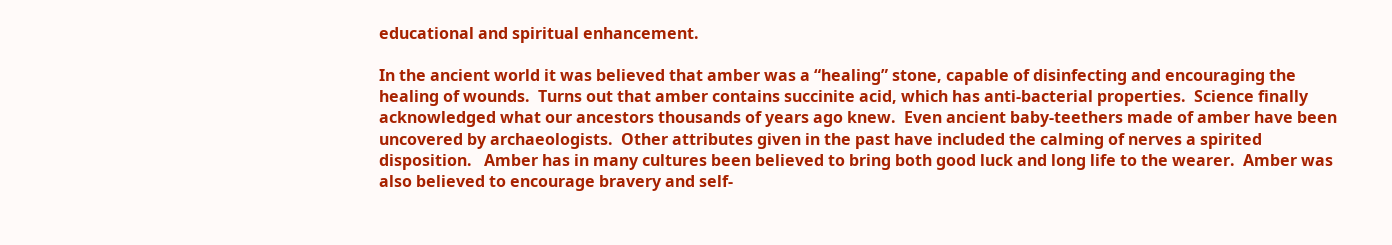educational and spiritual enhancement.

In the ancient world it was believed that amber was a “healing” stone, capable of disinfecting and encouraging the healing of wounds.  Turns out that amber contains succinite acid, which has anti-bacterial properties.  Science finally acknowledged what our ancestors thousands of years ago knew.  Even ancient baby-teethers made of amber have been uncovered by archaeologists.  Other attributes given in the past have included the calming of nerves a spirited disposition.   Amber has in many cultures been believed to bring both good luck and long life to the wearer.  Amber was also believed to encourage bravery and self-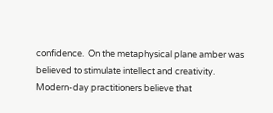confidence.  On the metaphysical plane amber was believed to stimulate intellect and creativity.  Modern-day practitioners believe that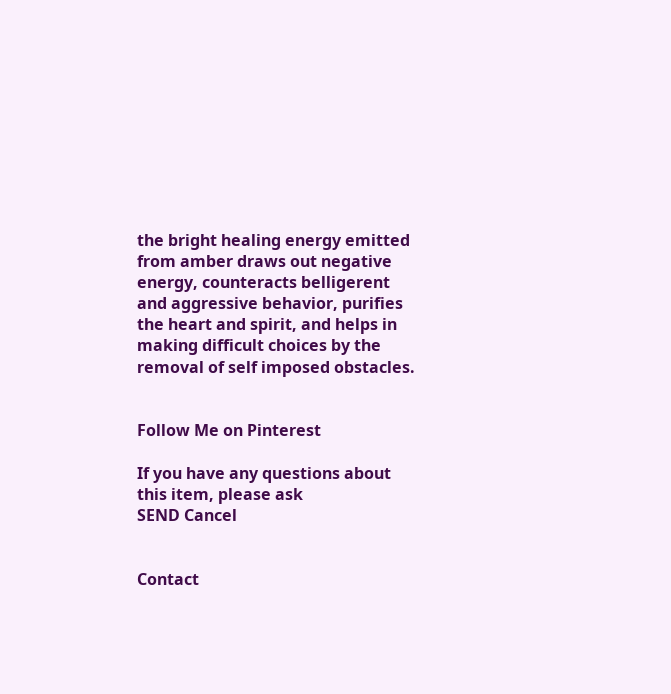the bright healing energy emitted from amber draws out negative energy, counteracts belligerent and aggressive behavior, purifies the heart and spirit, and helps in making difficult choices by the removal of self imposed obstacles.


Follow Me on Pinterest

If you have any questions about this item, please ask
SEND Cancel


Contact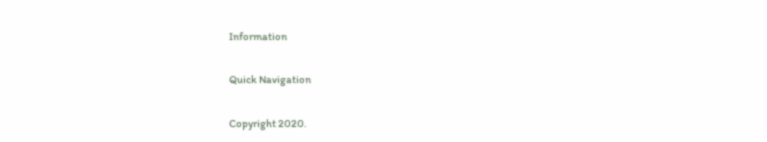Information

Quick Navigation

Copyright 2020.